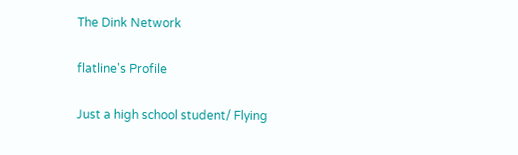The Dink Network

flatline's Profile

Just a high school student/ Flying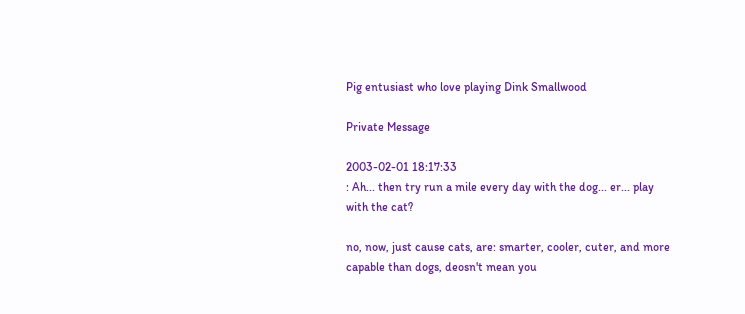Pig entusiast who love playing Dink Smallwood

Private Message

2003-02-01 18:17:33
: Ah... then try run a mile every day with the dog... er... play with the cat?

no, now, just cause cats, are: smarter, cooler, cuter, and more capable than dogs, deosn't mean you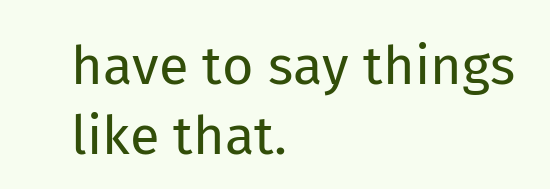have to say things like that.